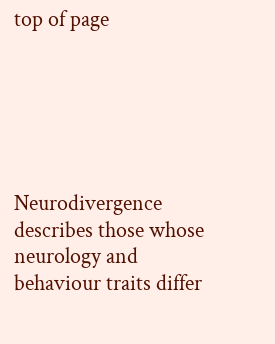top of page






Neurodivergence describes those whose neurology and behaviour traits differ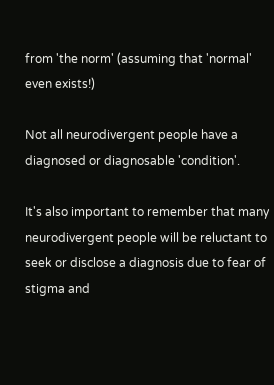from 'the norm' (assuming that 'normal' even exists!)

Not all neurodivergent people have a diagnosed or diagnosable 'condition'.

It's also important to remember that many neurodivergent people will be reluctant to seek or disclose a diagnosis due to fear of stigma and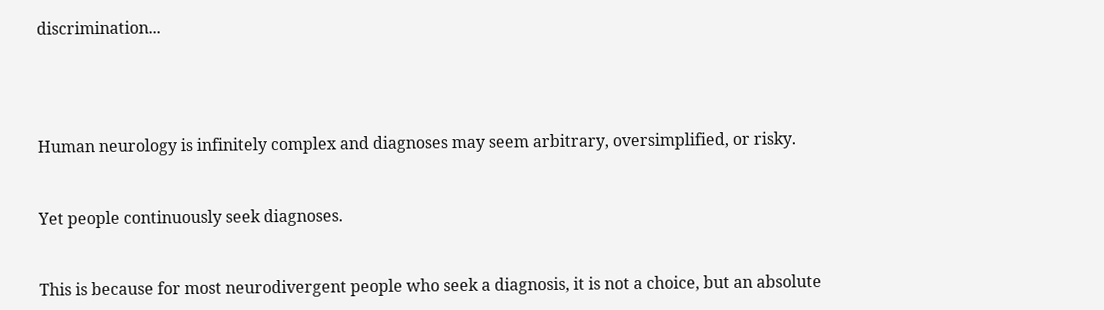discrimination...




Human neurology is infinitely complex and diagnoses may seem arbitrary, oversimplified, or risky.


Yet people continuously seek diagnoses.


This is because for most neurodivergent people who seek a diagnosis, it is not a choice, but an absolute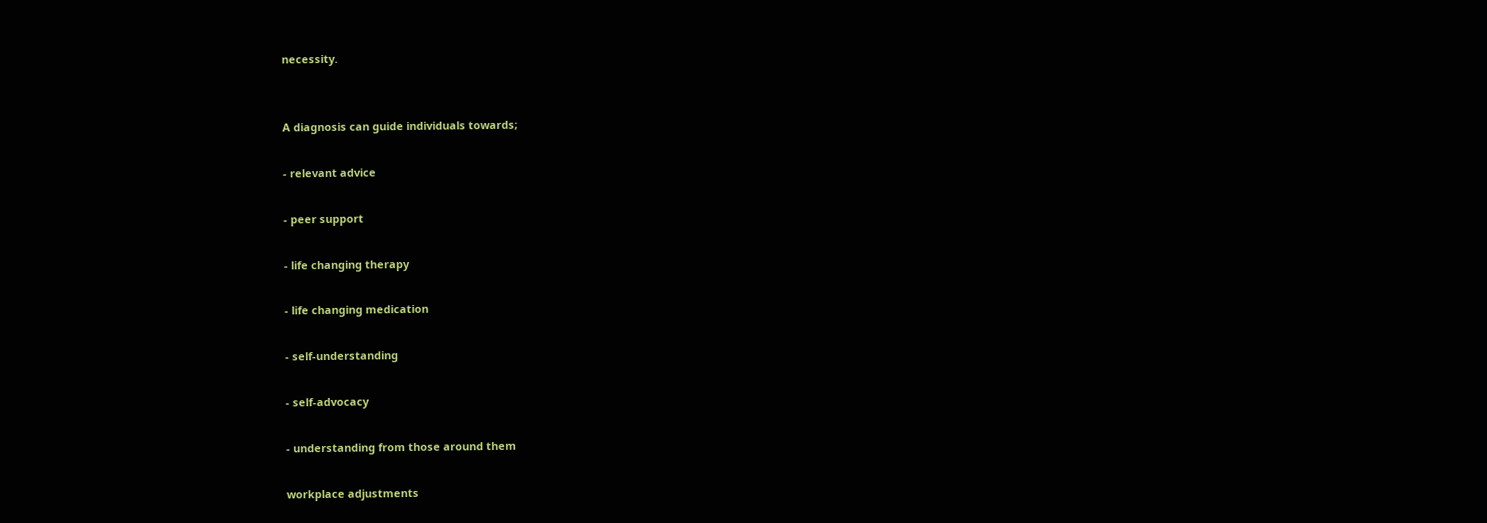necessity.


A diagnosis can guide individuals towards;

- relevant advice

- peer support

- life changing therapy

- life changing medication

- self-understanding

- self-advocacy

- understanding from those around them

workplace adjustments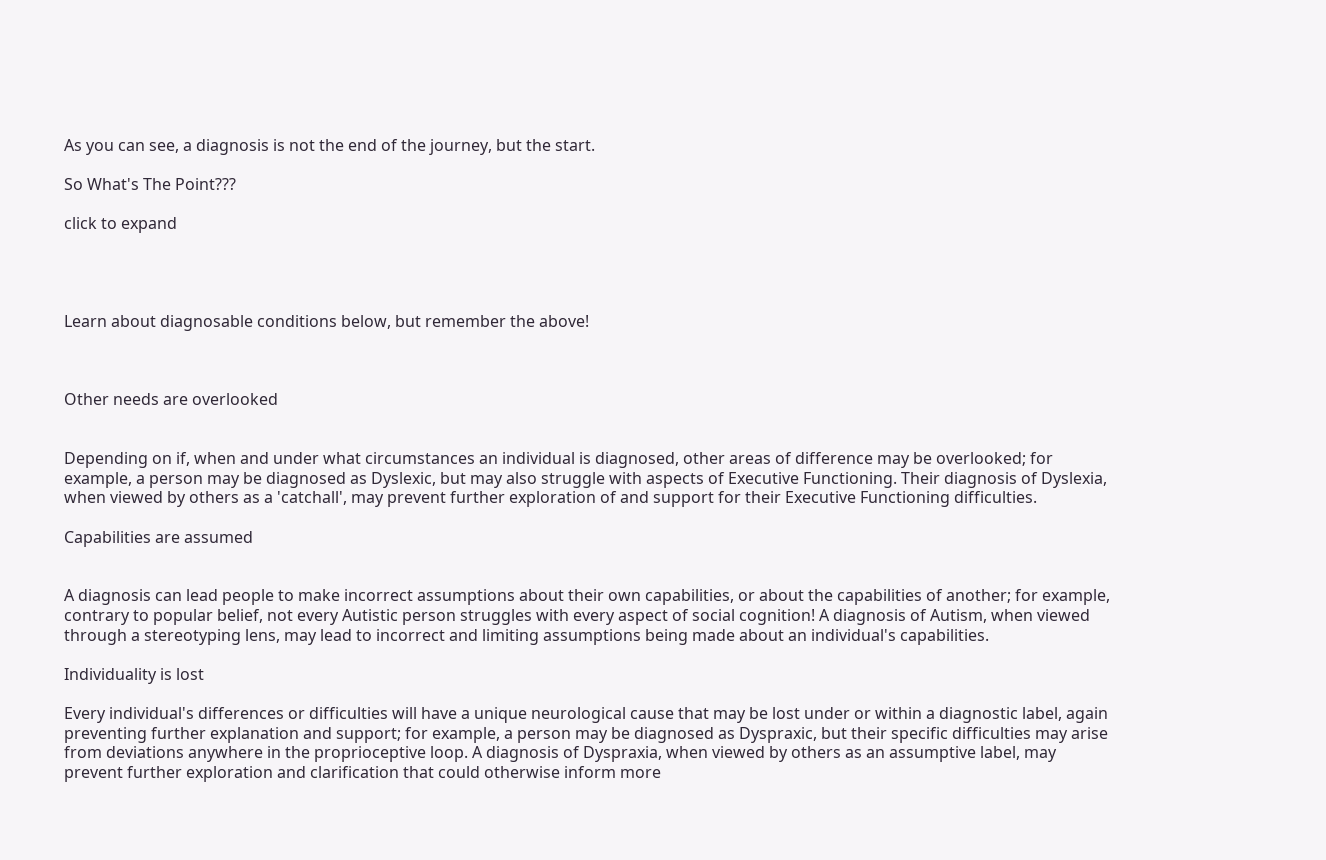As you can see, a diagnosis is not the end of the journey, but the start.

So What's The Point???

click to expand




Learn about diagnosable conditions below, but remember the above!



Other needs are overlooked


Depending on if, when and under what circumstances an individual is diagnosed, other areas of difference may be overlooked; for example, a person may be diagnosed as Dyslexic, but may also struggle with aspects of Executive Functioning. Their diagnosis of Dyslexia, when viewed by others as a 'catchall', may prevent further exploration of and support for their Executive Functioning difficulties.

Capabilities are assumed


A diagnosis can lead people to make incorrect assumptions about their own capabilities, or about the capabilities of another; for example, contrary to popular belief, not every Autistic person struggles with every aspect of social cognition! A diagnosis of Autism, when viewed through a stereotyping lens, may lead to incorrect and limiting assumptions being made about an individual's capabilities.

Individuality is lost

Every individual's differences or difficulties will have a unique neurological cause that may be lost under or within a diagnostic label, again preventing further explanation and support; for example, a person may be diagnosed as Dyspraxic, but their specific difficulties may arise from deviations anywhere in the proprioceptive loop. A diagnosis of Dyspraxia, when viewed by others as an assumptive label, may prevent further exploration and clarification that could otherwise inform more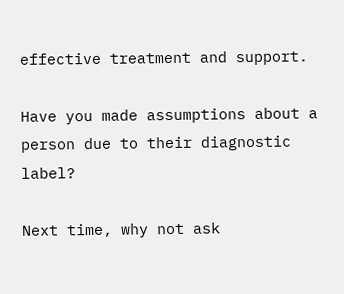effective treatment and support.

Have you made assumptions about a person due to their diagnostic label?

Next time, why not ask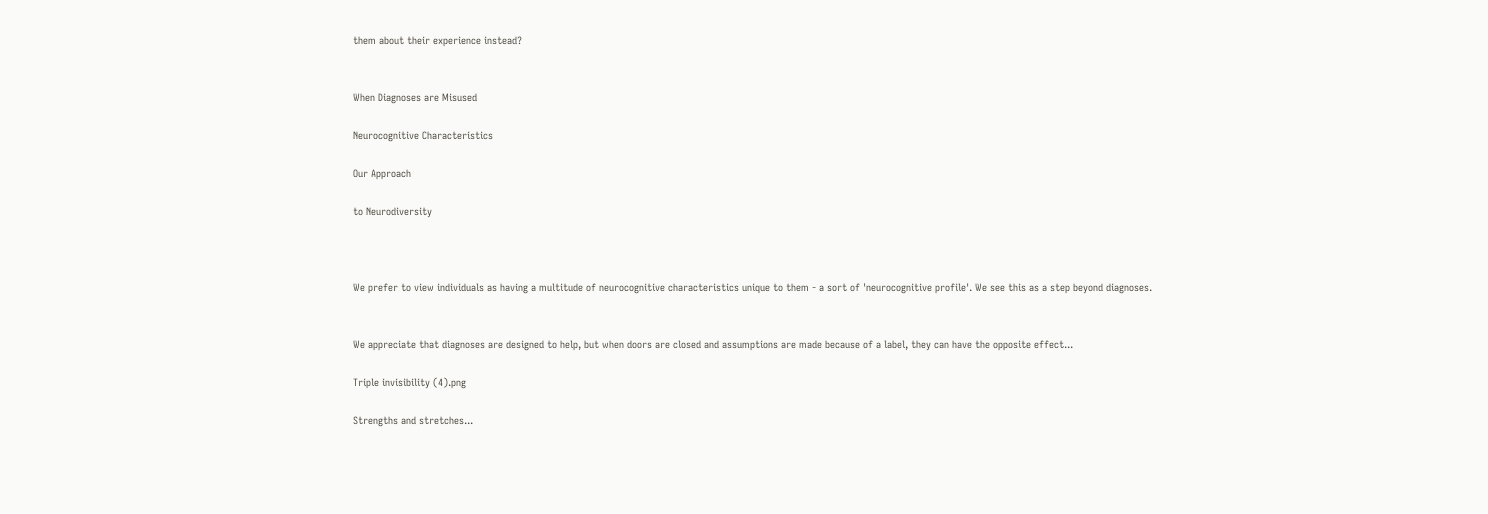them about their experience instead?


When Diagnoses are Misused

Neurocognitive Characteristics

Our Approach

to Neurodiversity



We prefer to view individuals as having a multitude of neurocognitive characteristics unique to them - a sort of 'neurocognitive profile'. We see this as a step beyond diagnoses.


We appreciate that diagnoses are designed to help, but when doors are closed and assumptions are made because of a label, they can have the opposite effect...

Triple invisibility (4).png

Strengths and stretches...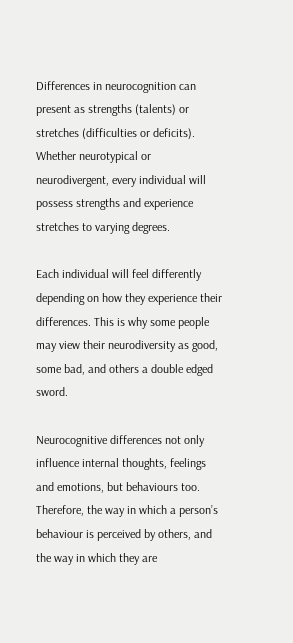Differences in neurocognition can present as strengths (talents) or stretches (difficulties or deficits). Whether neurotypical or neurodivergent, every individual will possess strengths and experience stretches to varying degrees.

Each individual will feel differently depending on how they experience their differences. This is why some people may view their neurodiversity as good, some bad, and others a double edged sword.

Neurocognitive differences not only influence internal thoughts, feelings and emotions, but behaviours too. Therefore, the way in which a person’s behaviour is perceived by others, and the way in which they are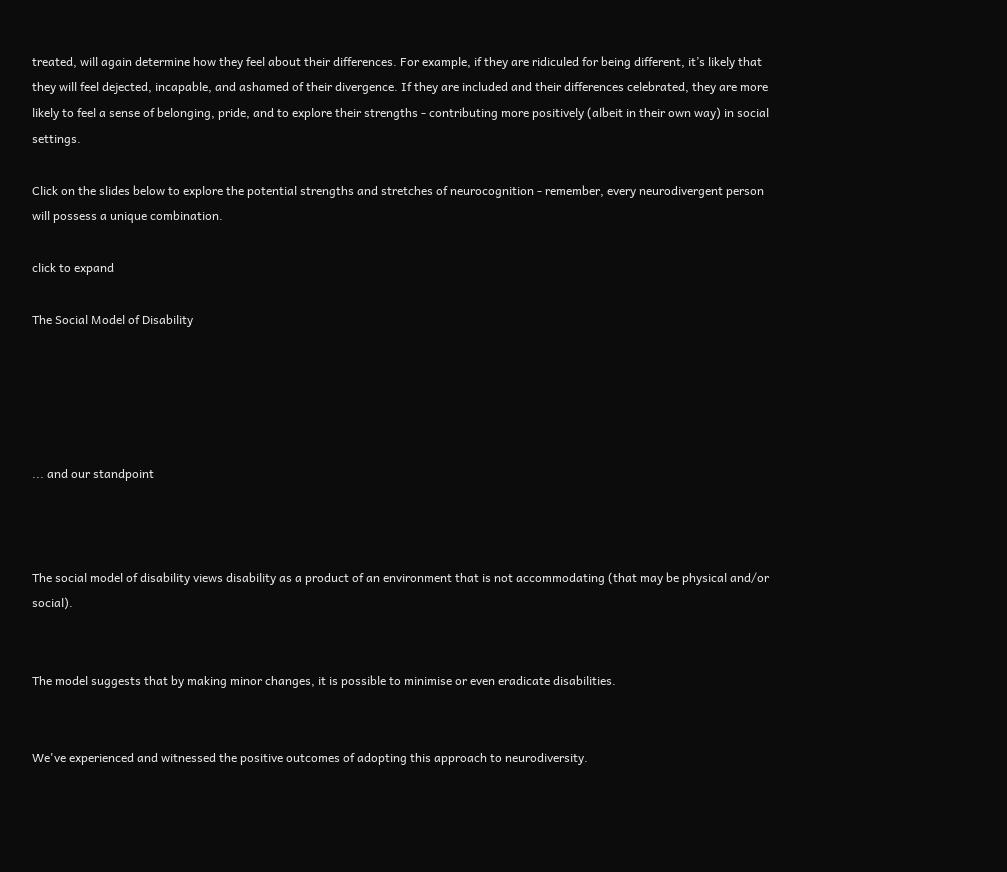treated, will again determine how they feel about their differences. For example, if they are ridiculed for being different, it’s likely that they will feel dejected, incapable, and ashamed of their divergence. If they are included and their differences celebrated, they are more likely to feel a sense of belonging, pride, and to explore their strengths - contributing more positively (albeit in their own way) in social settings.

Click on the slides below to explore the potential strengths and stretches of neurocognition - remember, every neurodivergent person will possess a unique combination.

click to expand

The Social Model of Disability





... and our standpoint



The social model of disability views disability as a product of an environment that is not accommodating (that may be physical and/or social).


The model suggests that by making minor changes, it is possible to minimise or even eradicate disabilities.


We've experienced and witnessed the positive outcomes of adopting this approach to neurodiversity.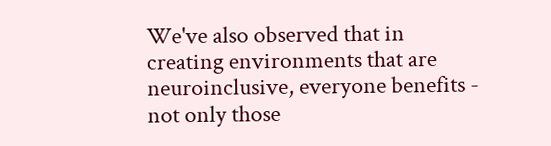We've also observed that in creating environments that are neuroinclusive, everyone benefits - not only those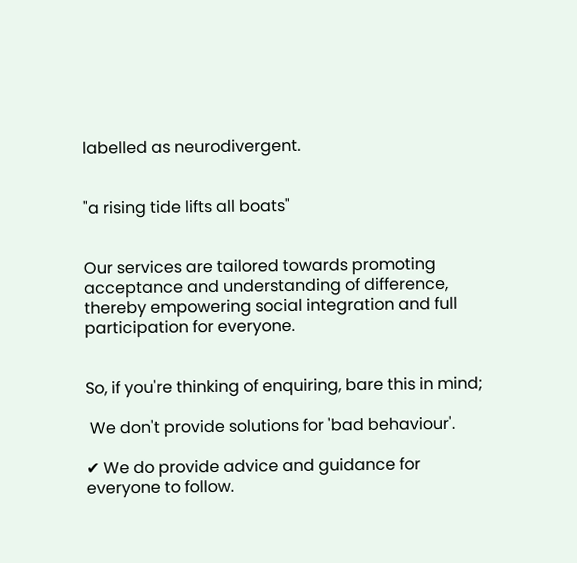labelled as neurodivergent.


"a rising tide lifts all boats"


Our services are tailored towards promoting acceptance and understanding of difference, thereby empowering social integration and full participation for everyone.


So, if you're thinking of enquiring, bare this in mind;

 We don't provide solutions for 'bad behaviour'.

✔ We do provide advice and guidance for everyone to follow.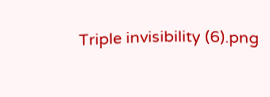Triple invisibility (6).png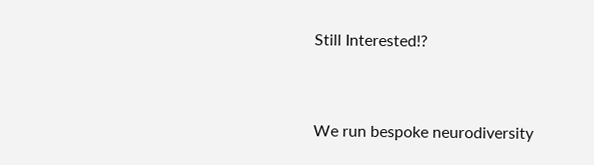Still Interested!?


We run bespoke neurodiversity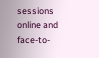sessions online and face-to-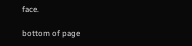face.

bottom of page